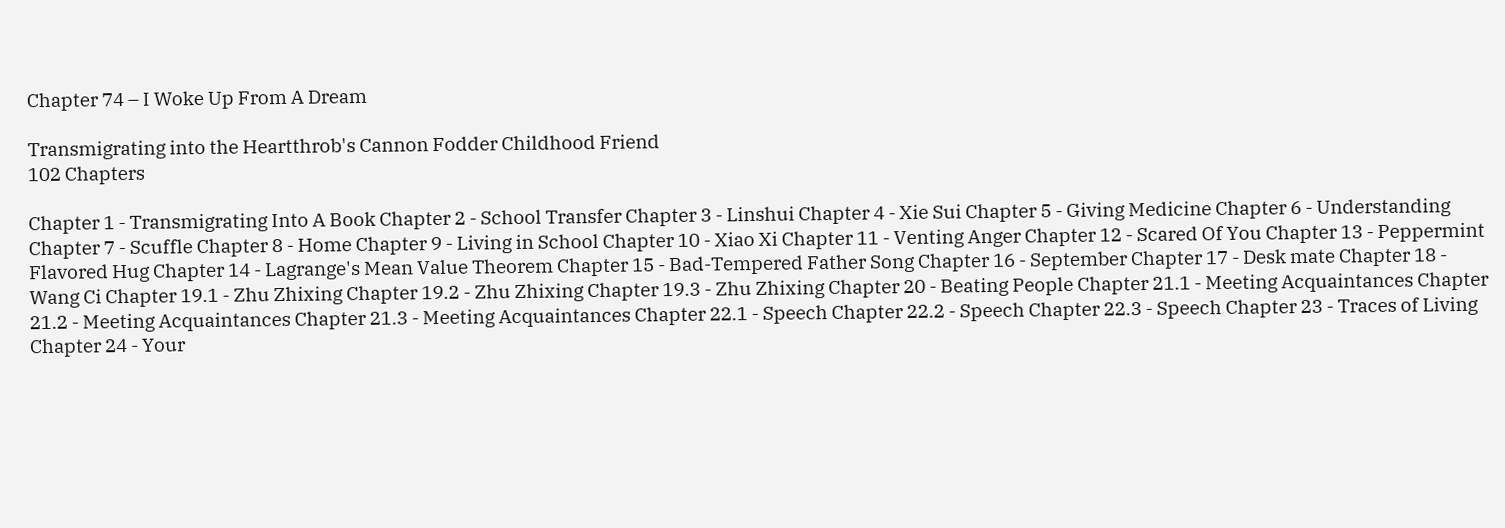Chapter 74 – I Woke Up From A Dream

Transmigrating into the Heartthrob's Cannon Fodder Childhood Friend
102 Chapters

Chapter 1 - Transmigrating Into A Book Chapter 2 - School Transfer Chapter 3 - Linshui Chapter 4 - Xie Sui Chapter 5 - Giving Medicine Chapter 6 - Understanding Chapter 7 - Scuffle Chapter 8 - Home Chapter 9 - Living in School Chapter 10 - Xiao Xi Chapter 11 - Venting Anger Chapter 12 - Scared Of You Chapter 13 - Peppermint Flavored Hug Chapter 14 - Lagrange's Mean Value Theorem Chapter 15 - Bad-Tempered Father Song Chapter 16 - September Chapter 17 - Desk mate Chapter 18 - Wang Ci Chapter 19.1 - Zhu Zhixing Chapter 19.2 - Zhu Zhixing Chapter 19.3 - Zhu Zhixing Chapter 20 - Beating People Chapter 21.1 - Meeting Acquaintances Chapter 21.2 - Meeting Acquaintances Chapter 21.3 - Meeting Acquaintances Chapter 22.1 - Speech Chapter 22.2 - Speech Chapter 22.3 - Speech Chapter 23 - Traces of Living Chapter 24 - Your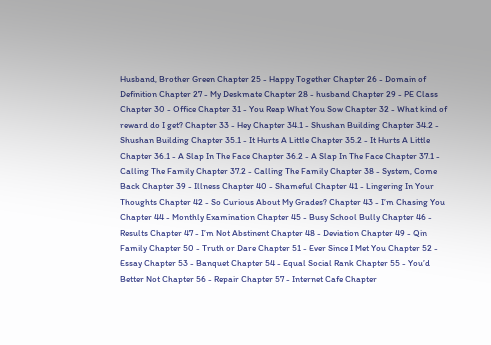Husband, Brother Green Chapter 25 - Happy Together Chapter 26 - Domain of Definition Chapter 27 - My Deskmate Chapter 28 - husband Chapter 29 - PE Class Chapter 30 - Office Chapter 31 - You Reap What You Sow Chapter 32 - What kind of reward do I get? Chapter 33 - Hey Chapter 34.1 - Shushan Building Chapter 34.2 - Shushan Building Chapter 35.1 - It Hurts A Little Chapter 35.2 - It Hurts A Little Chapter 36.1 - A Slap In The Face Chapter 36.2 - A Slap In The Face Chapter 37.1 - Calling The Family Chapter 37.2 - Calling The Family Chapter 38 - System, Come Back Chapter 39 - Illness Chapter 40 - Shameful Chapter 41 - Lingering In Your Thoughts Chapter 42 - So Curious About My Grades? Chapter 43 - I’m Chasing You Chapter 44 - Monthly Examination Chapter 45 - Busy School Bully Chapter 46 - Results Chapter 47 - I’m Not Abstinent Chapter 48 - Deviation Chapter 49 - Qin Family Chapter 50 - Truth or Dare Chapter 51 - Ever Since I Met You Chapter 52 - Essay Chapter 53 - Banquet Chapter 54 - Equal Social Rank Chapter 55 - You’d Better Not Chapter 56 - Repair Chapter 57 - Internet Cafe Chapter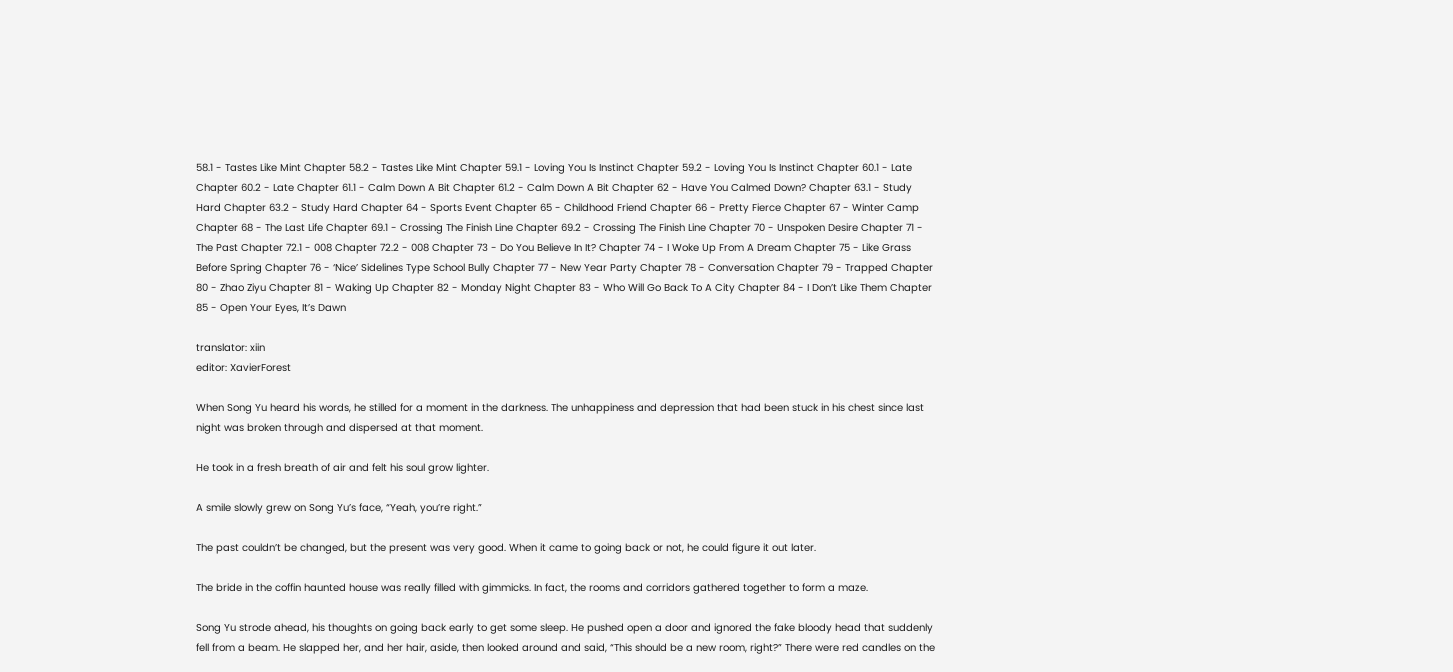58.1 - Tastes Like Mint Chapter 58.2 - Tastes Like Mint Chapter 59.1 - Loving You Is Instinct Chapter 59.2 - Loving You Is Instinct Chapter 60.1 - Late Chapter 60.2 - Late Chapter 61.1 - Calm Down A Bit Chapter 61.2 - Calm Down A Bit Chapter 62 - Have You Calmed Down? Chapter 63.1 - Study Hard Chapter 63.2 - Study Hard Chapter 64 - Sports Event Chapter 65 - Childhood Friend Chapter 66 - Pretty Fierce Chapter 67 - Winter Camp Chapter 68 - The Last Life Chapter 69.1 - Crossing The Finish Line Chapter 69.2 - Crossing The Finish Line Chapter 70 - Unspoken Desire Chapter 71 - The Past Chapter 72.1 - 008 Chapter 72.2 - 008 Chapter 73 - Do You Believe In It? Chapter 74 - I Woke Up From A Dream Chapter 75 - Like Grass Before Spring Chapter 76 - ‘Nice’ Sidelines Type School Bully Chapter 77 - New Year Party Chapter 78 - Conversation Chapter 79 - Trapped Chapter 80 - Zhao Ziyu Chapter 81 - Waking Up Chapter 82 - Monday Night Chapter 83 - Who Will Go Back To A City Chapter 84 - I Don’t Like Them Chapter 85 - Open Your Eyes, It’s Dawn

translator: xiin
editor: XavierForest

When Song Yu heard his words, he stilled for a moment in the darkness. The unhappiness and depression that had been stuck in his chest since last night was broken through and dispersed at that moment.

He took in a fresh breath of air and felt his soul grow lighter.

A smile slowly grew on Song Yu’s face, “Yeah, you’re right.”

The past couldn’t be changed, but the present was very good. When it came to going back or not, he could figure it out later.

The bride in the coffin haunted house was really filled with gimmicks. In fact, the rooms and corridors gathered together to form a maze.

Song Yu strode ahead, his thoughts on going back early to get some sleep. He pushed open a door and ignored the fake bloody head that suddenly fell from a beam. He slapped her, and her hair, aside, then looked around and said, “This should be a new room, right?” There were red candles on the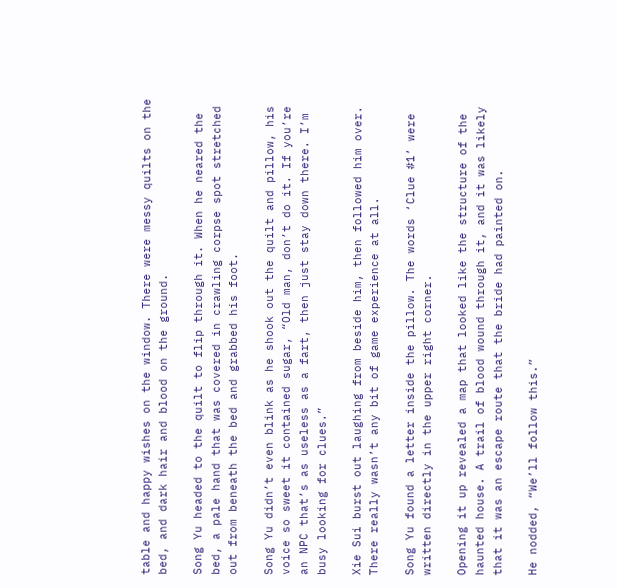table and happy wishes on the window. There were messy quilts on the bed, and dark hair and blood on the ground.

Song Yu headed to the quilt to flip through it. When he neared the bed, a pale hand that was covered in crawling corpse spot stretched out from beneath the bed and grabbed his foot.

Song Yu didn’t even blink as he shook out the quilt and pillow, his voice so sweet it contained sugar, “Old man, don’t do it. If you’re an NPC that’s as useless as a fart, then just stay down there. I’m busy looking for clues.”

Xie Sui burst out laughing from beside him, then followed him over. There really wasn’t any bit of game experience at all.

Song Yu found a letter inside the pillow. The words ‘Clue #1’ were written directly in the upper right corner.

Opening it up revealed a map that looked like the structure of the haunted house. A trail of blood wound through it, and it was likely that it was an escape route that the bride had painted on.

He nodded, “We’ll follow this.”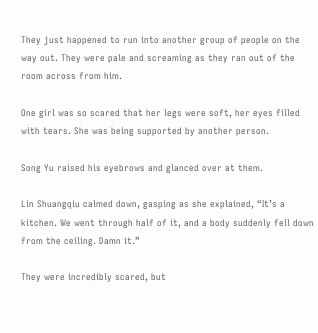They just happened to run into another group of people on the way out. They were pale and screaming as they ran out of the room across from him.

One girl was so scared that her legs were soft, her eyes filled with tears. She was being supported by another person.

Song Yu raised his eyebrows and glanced over at them.

Lin Shuangqiu calmed down, gasping as she explained, “It’s a kitchen. We went through half of it, and a body suddenly fell down from the ceiling. Damn it.”

They were incredibly scared, but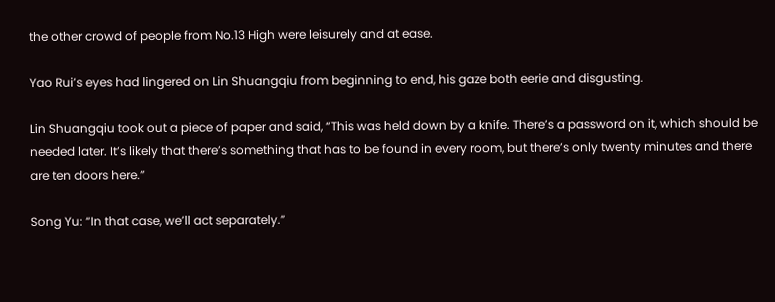the other crowd of people from No.13 High were leisurely and at ease.

Yao Rui’s eyes had lingered on Lin Shuangqiu from beginning to end, his gaze both eerie and disgusting.

Lin Shuangqiu took out a piece of paper and said, “This was held down by a knife. There’s a password on it, which should be needed later. It’s likely that there’s something that has to be found in every room, but there’s only twenty minutes and there are ten doors here.”

Song Yu: “In that case, we’ll act separately.”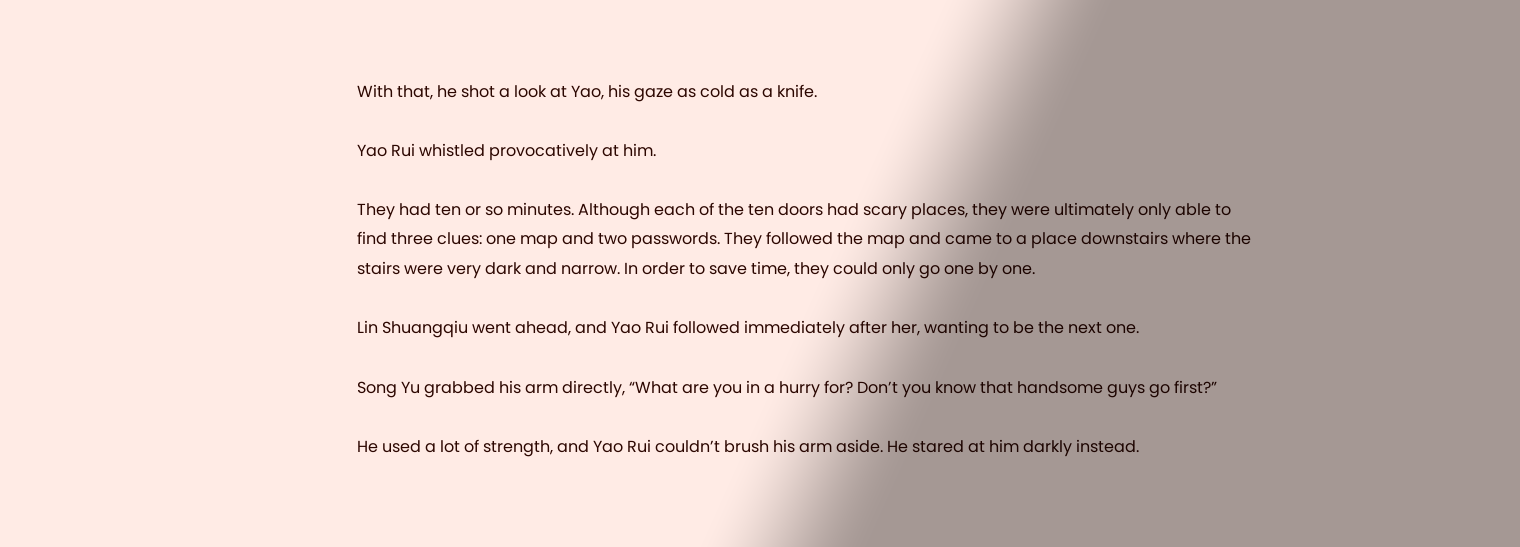With that, he shot a look at Yao, his gaze as cold as a knife.

Yao Rui whistled provocatively at him.

They had ten or so minutes. Although each of the ten doors had scary places, they were ultimately only able to find three clues: one map and two passwords. They followed the map and came to a place downstairs where the stairs were very dark and narrow. In order to save time, they could only go one by one.

Lin Shuangqiu went ahead, and Yao Rui followed immediately after her, wanting to be the next one.

Song Yu grabbed his arm directly, “What are you in a hurry for? Don’t you know that handsome guys go first?”

He used a lot of strength, and Yao Rui couldn’t brush his arm aside. He stared at him darkly instead.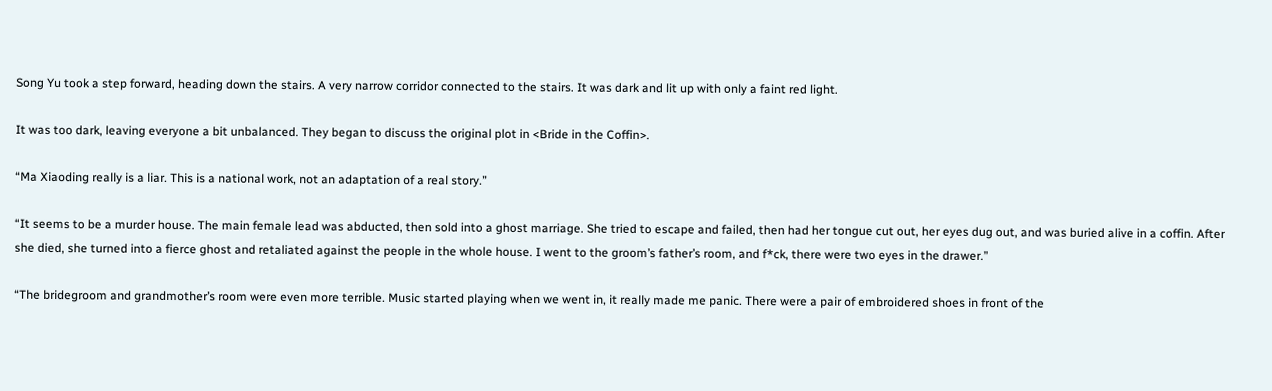Song Yu took a step forward, heading down the stairs. A very narrow corridor connected to the stairs. It was dark and lit up with only a faint red light.

It was too dark, leaving everyone a bit unbalanced. They began to discuss the original plot in <Bride in the Coffin>.

“Ma Xiaoding really is a liar. This is a national work, not an adaptation of a real story.”

“It seems to be a murder house. The main female lead was abducted, then sold into a ghost marriage. She tried to escape and failed, then had her tongue cut out, her eyes dug out, and was buried alive in a coffin. After she died, she turned into a fierce ghost and retaliated against the people in the whole house. I went to the groom’s father’s room, and f*ck, there were two eyes in the drawer.”

“The bridegroom and grandmother’s room were even more terrible. Music started playing when we went in, it really made me panic. There were a pair of embroidered shoes in front of the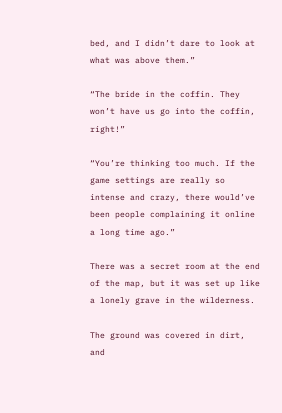bed, and I didn’t dare to look at what was above them.”

“The bride in the coffin. They won’t have us go into the coffin, right!”

“You’re thinking too much. If the game settings are really so intense and crazy, there would’ve been people complaining it online a long time ago.”

There was a secret room at the end of the map, but it was set up like a lonely grave in the wilderness.

The ground was covered in dirt, and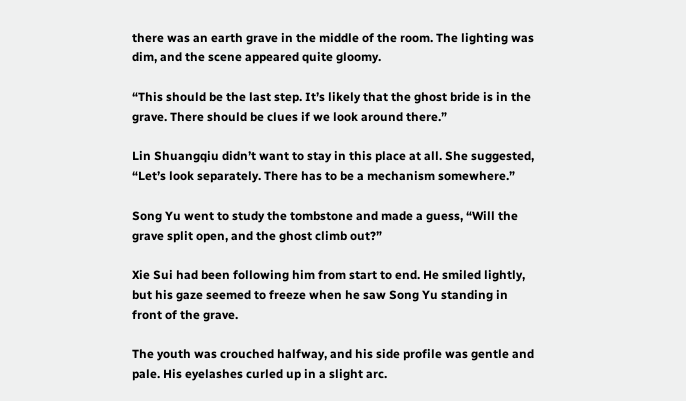there was an earth grave in the middle of the room. The lighting was dim, and the scene appeared quite gloomy.

“This should be the last step. It’s likely that the ghost bride is in the grave. There should be clues if we look around there.”

Lin Shuangqiu didn’t want to stay in this place at all. She suggested, “Let’s look separately. There has to be a mechanism somewhere.”

Song Yu went to study the tombstone and made a guess, “Will the grave split open, and the ghost climb out?”

Xie Sui had been following him from start to end. He smiled lightly, but his gaze seemed to freeze when he saw Song Yu standing in front of the grave.

The youth was crouched halfway, and his side profile was gentle and pale. His eyelashes curled up in a slight arc.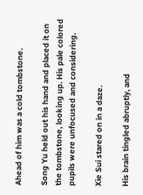Ahead of him was a cold tombstone.

Song Yu held out his hand and placed it on the tombstone, looking up. His pale colored pupils were unfocused and considering.

Xie Sui stared on in a daze.

His brain tingled abruptly, and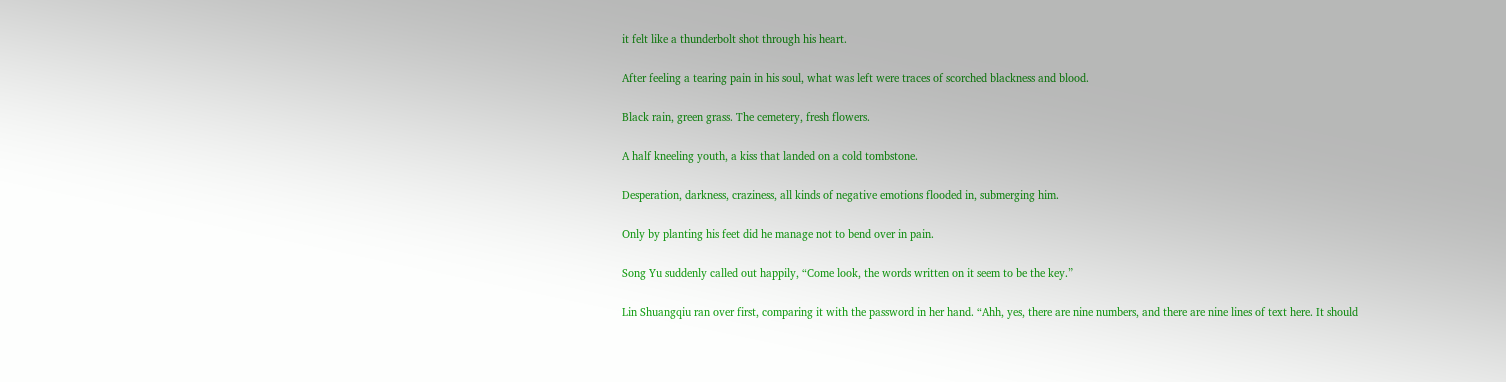it felt like a thunderbolt shot through his heart.

After feeling a tearing pain in his soul, what was left were traces of scorched blackness and blood.

Black rain, green grass. The cemetery, fresh flowers.

A half kneeling youth, a kiss that landed on a cold tombstone.

Desperation, darkness, craziness, all kinds of negative emotions flooded in, submerging him.

Only by planting his feet did he manage not to bend over in pain.

Song Yu suddenly called out happily, “Come look, the words written on it seem to be the key.”

Lin Shuangqiu ran over first, comparing it with the password in her hand. “Ahh, yes, there are nine numbers, and there are nine lines of text here. It should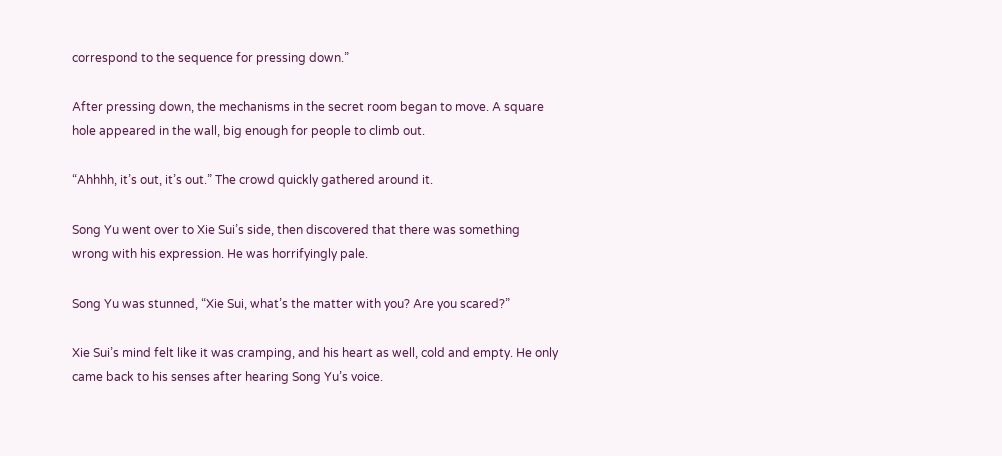correspond to the sequence for pressing down.”

After pressing down, the mechanisms in the secret room began to move. A square hole appeared in the wall, big enough for people to climb out.

“Ahhhh, it’s out, it’s out.” The crowd quickly gathered around it.

Song Yu went over to Xie Sui’s side, then discovered that there was something wrong with his expression. He was horrifyingly pale.

Song Yu was stunned, “Xie Sui, what’s the matter with you? Are you scared?”

Xie Sui’s mind felt like it was cramping, and his heart as well, cold and empty. He only came back to his senses after hearing Song Yu’s voice.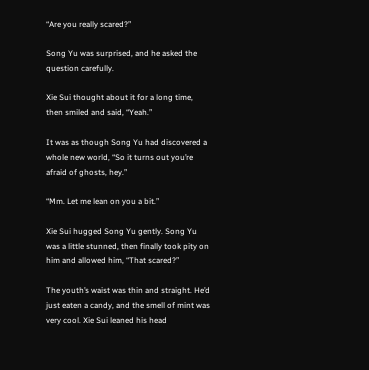“Are you really scared?”

Song Yu was surprised, and he asked the question carefully.

Xie Sui thought about it for a long time, then smiled and said, “Yeah.”

It was as though Song Yu had discovered a whole new world, “So it turns out you’re afraid of ghosts, hey.”

“Mm. Let me lean on you a bit.”

Xie Sui hugged Song Yu gently. Song Yu was a little stunned, then finally took pity on him and allowed him, “That scared?”

The youth’s waist was thin and straight. He’d just eaten a candy, and the smell of mint was very cool. Xie Sui leaned his head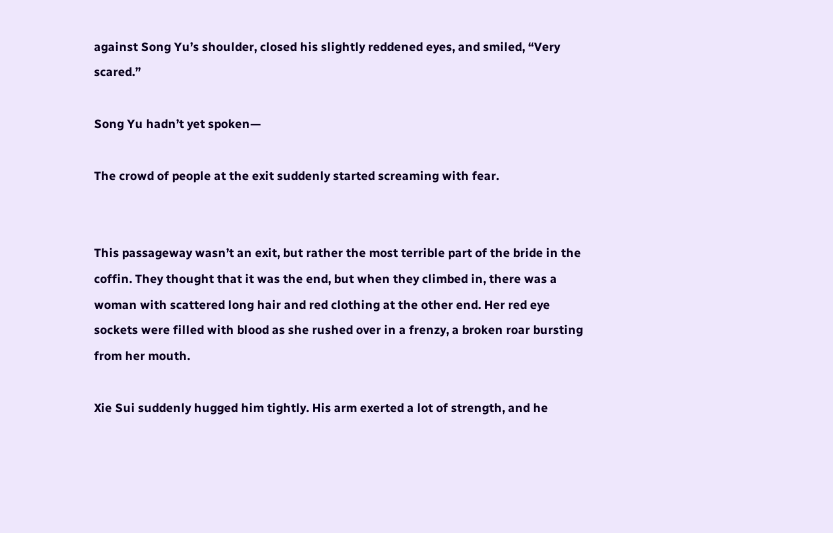against Song Yu’s shoulder, closed his slightly reddened eyes, and smiled, “Very scared.”

Song Yu hadn’t yet spoken—

The crowd of people at the exit suddenly started screaming with fear.


This passageway wasn’t an exit, but rather the most terrible part of the bride in the coffin. They thought that it was the end, but when they climbed in, there was a woman with scattered long hair and red clothing at the other end. Her red eye sockets were filled with blood as she rushed over in a frenzy, a broken roar bursting from her mouth.

Xie Sui suddenly hugged him tightly. His arm exerted a lot of strength, and he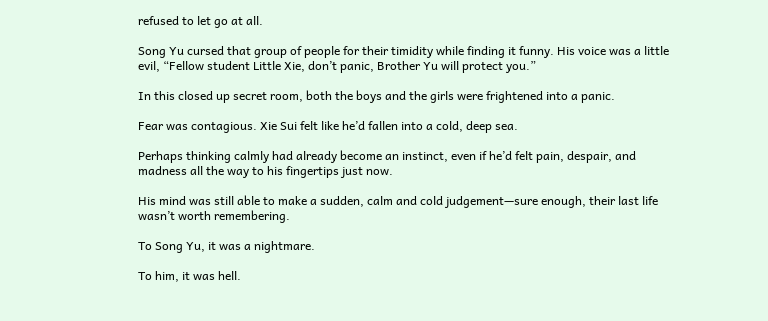refused to let go at all.

Song Yu cursed that group of people for their timidity while finding it funny. His voice was a little evil, “Fellow student Little Xie, don’t panic, Brother Yu will protect you.”

In this closed up secret room, both the boys and the girls were frightened into a panic.

Fear was contagious. Xie Sui felt like he’d fallen into a cold, deep sea.

Perhaps thinking calmly had already become an instinct, even if he’d felt pain, despair, and madness all the way to his fingertips just now.

His mind was still able to make a sudden, calm and cold judgement—sure enough, their last life wasn’t worth remembering.

To Song Yu, it was a nightmare.

To him, it was hell.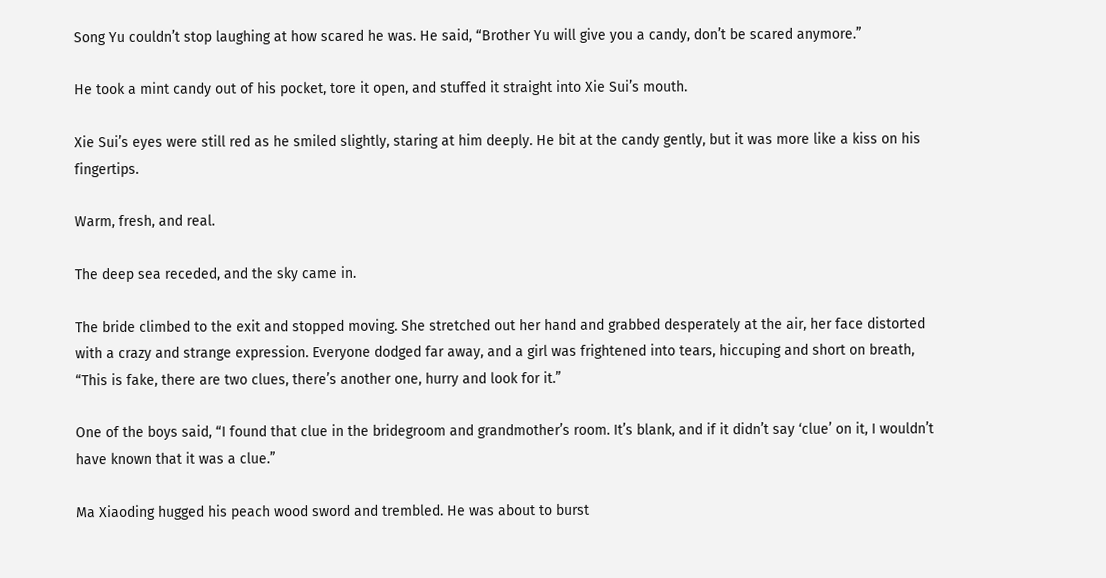Song Yu couldn’t stop laughing at how scared he was. He said, “Brother Yu will give you a candy, don’t be scared anymore.”

He took a mint candy out of his pocket, tore it open, and stuffed it straight into Xie Sui’s mouth.

Xie Sui’s eyes were still red as he smiled slightly, staring at him deeply. He bit at the candy gently, but it was more like a kiss on his fingertips.

Warm, fresh, and real.

The deep sea receded, and the sky came in.

The bride climbed to the exit and stopped moving. She stretched out her hand and grabbed desperately at the air, her face distorted with a crazy and strange expression. Everyone dodged far away, and a girl was frightened into tears, hiccuping and short on breath, “This is fake, there are two clues, there’s another one, hurry and look for it.”

One of the boys said, “I found that clue in the bridegroom and grandmother’s room. It’s blank, and if it didn’t say ‘clue’ on it, I wouldn’t have known that it was a clue.”

Ma Xiaoding hugged his peach wood sword and trembled. He was about to burst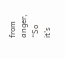from anger, “So it’s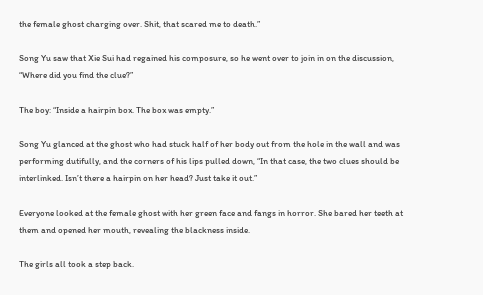the female ghost charging over. Shit, that scared me to death.”

Song Yu saw that Xie Sui had regained his composure, so he went over to join in on the discussion, “Where did you find the clue?”

The boy: “Inside a hairpin box. The box was empty.”

Song Yu glanced at the ghost who had stuck half of her body out from the hole in the wall and was performing dutifully, and the corners of his lips pulled down, “In that case, the two clues should be interlinked. Isn’t there a hairpin on her head? Just take it out.”

Everyone looked at the female ghost with her green face and fangs in horror. She bared her teeth at them and opened her mouth, revealing the blackness inside.

The girls all took a step back.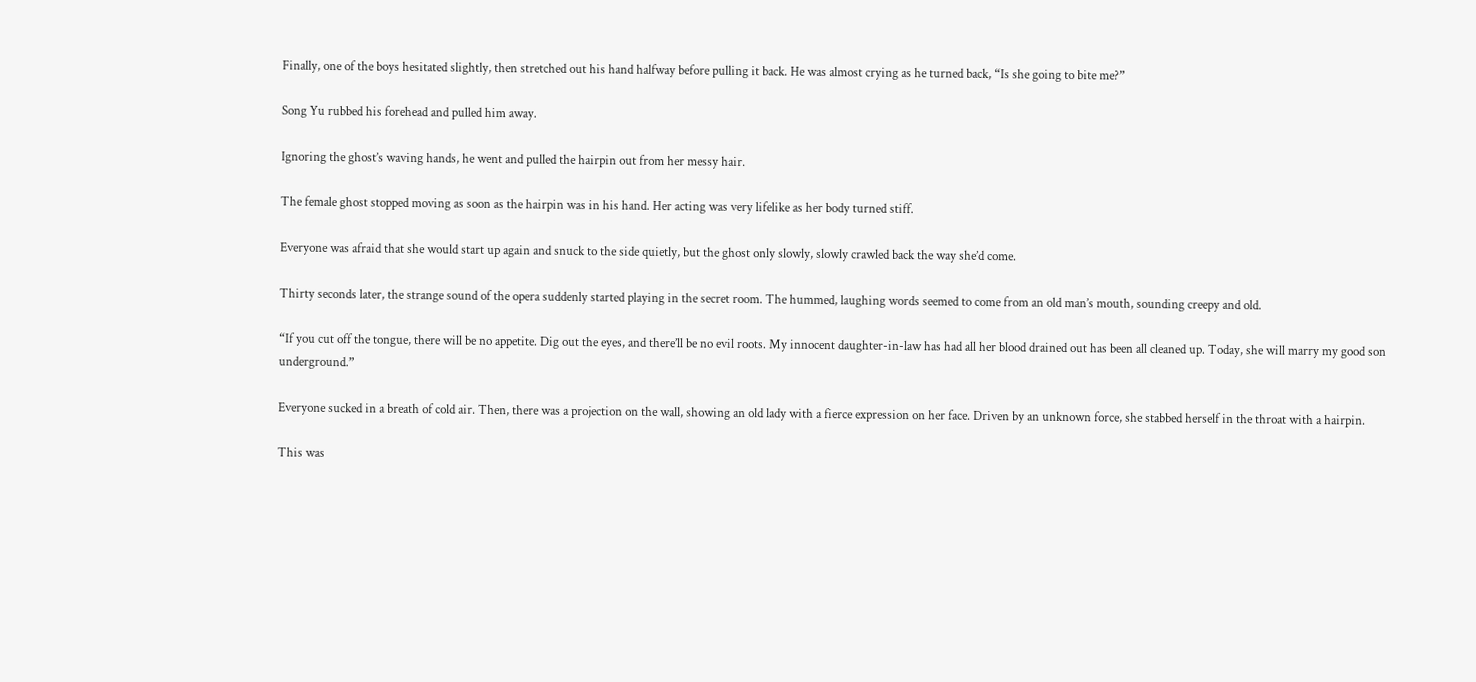Finally, one of the boys hesitated slightly, then stretched out his hand halfway before pulling it back. He was almost crying as he turned back, “Is she going to bite me?”

Song Yu rubbed his forehead and pulled him away.

Ignoring the ghost’s waving hands, he went and pulled the hairpin out from her messy hair.

The female ghost stopped moving as soon as the hairpin was in his hand. Her acting was very lifelike as her body turned stiff.

Everyone was afraid that she would start up again and snuck to the side quietly, but the ghost only slowly, slowly crawled back the way she’d come.

Thirty seconds later, the strange sound of the opera suddenly started playing in the secret room. The hummed, laughing words seemed to come from an old man’s mouth, sounding creepy and old.

“If you cut off the tongue, there will be no appetite. Dig out the eyes, and there’ll be no evil roots. My innocent daughter-in-law has had all her blood drained out has been all cleaned up. Today, she will marry my good son underground.”

Everyone sucked in a breath of cold air. Then, there was a projection on the wall, showing an old lady with a fierce expression on her face. Driven by an unknown force, she stabbed herself in the throat with a hairpin.

This was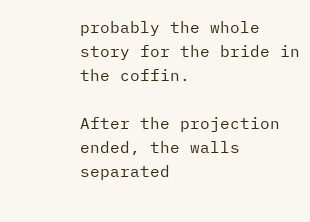probably the whole story for the bride in the coffin.

After the projection ended, the walls separated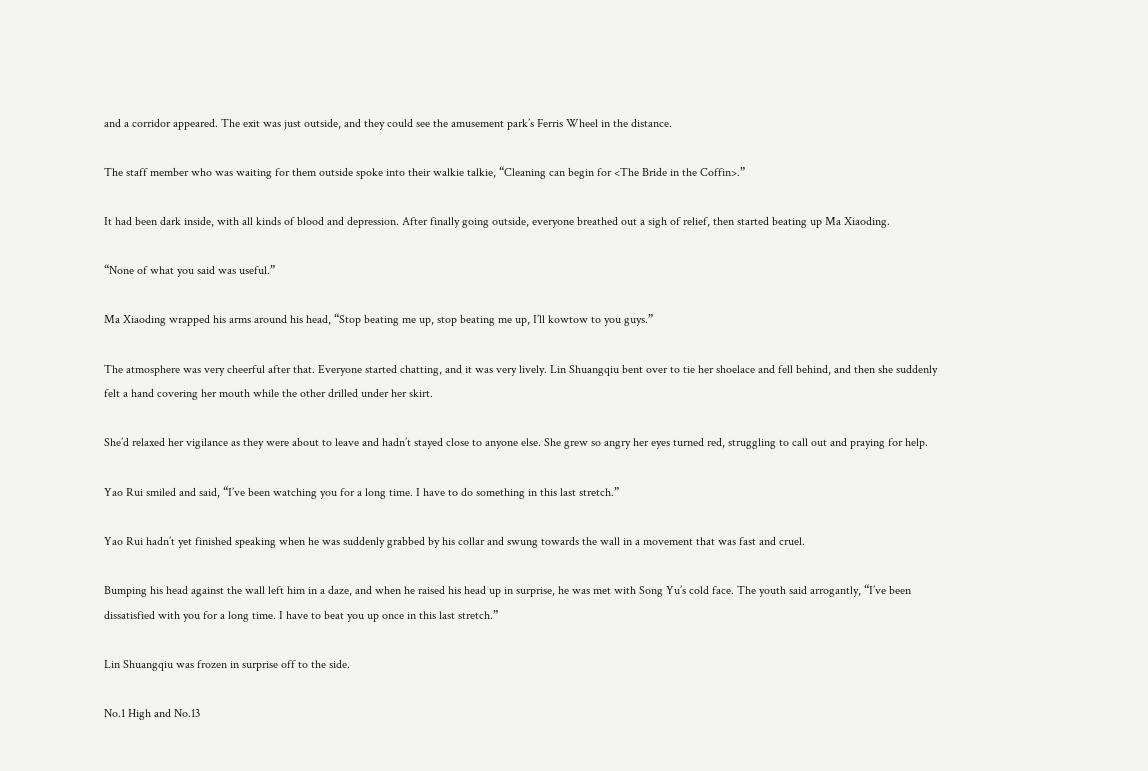and a corridor appeared. The exit was just outside, and they could see the amusement park’s Ferris Wheel in the distance.

The staff member who was waiting for them outside spoke into their walkie talkie, “Cleaning can begin for <The Bride in the Coffin>.”

It had been dark inside, with all kinds of blood and depression. After finally going outside, everyone breathed out a sigh of relief, then started beating up Ma Xiaoding.

“None of what you said was useful.”

Ma Xiaoding wrapped his arms around his head, “Stop beating me up, stop beating me up, I’ll kowtow to you guys.”

The atmosphere was very cheerful after that. Everyone started chatting, and it was very lively. Lin Shuangqiu bent over to tie her shoelace and fell behind, and then she suddenly felt a hand covering her mouth while the other drilled under her skirt.

She’d relaxed her vigilance as they were about to leave and hadn’t stayed close to anyone else. She grew so angry her eyes turned red, struggling to call out and praying for help.

Yao Rui smiled and said, “I’ve been watching you for a long time. I have to do something in this last stretch.”

Yao Rui hadn’t yet finished speaking when he was suddenly grabbed by his collar and swung towards the wall in a movement that was fast and cruel.

Bumping his head against the wall left him in a daze, and when he raised his head up in surprise, he was met with Song Yu’s cold face. The youth said arrogantly, “I’ve been dissatisfied with you for a long time. I have to beat you up once in this last stretch.”

Lin Shuangqiu was frozen in surprise off to the side.

No.1 High and No.13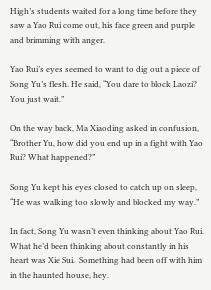High’s students waited for a long time before they saw a Yao Rui come out, his face green and purple and brimming with anger.

Yao Rui’s eyes seemed to want to dig out a piece of Song Yu’s flesh. He said, “You dare to block Laozi? You just wait.”

On the way back, Ma Xiaoding asked in confusion, “Brother Yu, how did you end up in a fight with Yao Rui? What happened?”

Song Yu kept his eyes closed to catch up on sleep, “He was walking too slowly and blocked my way.”

In fact, Song Yu wasn’t even thinking about Yao Rui. What he’d been thinking about constantly in his heart was Xie Sui.  Something had been off with him in the haunted house, hey.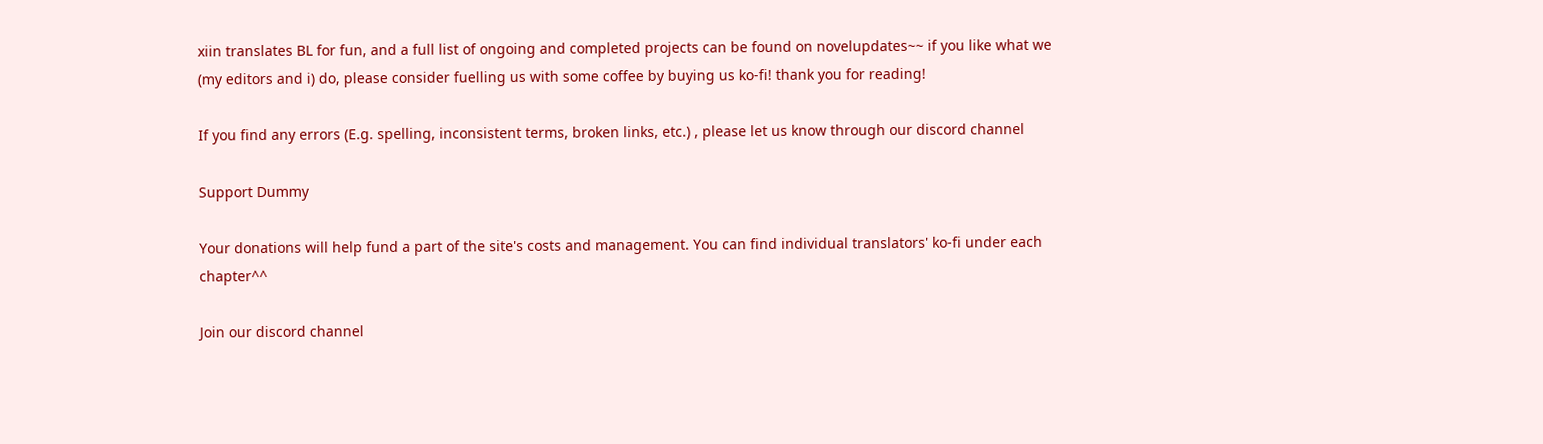xiin translates BL for fun, and a full list of ongoing and completed projects can be found on novelupdates~~ if you like what we (my editors and i) do, please consider fuelling us with some coffee by buying us ko-fi! thank you for reading!

If you find any errors (E.g. spelling, inconsistent terms, broken links, etc.) , please let us know through our discord channel

Support Dummy

Your donations will help fund a part of the site's costs and management. You can find individual translators' ko-fi under each chapter^^

Join our discord channel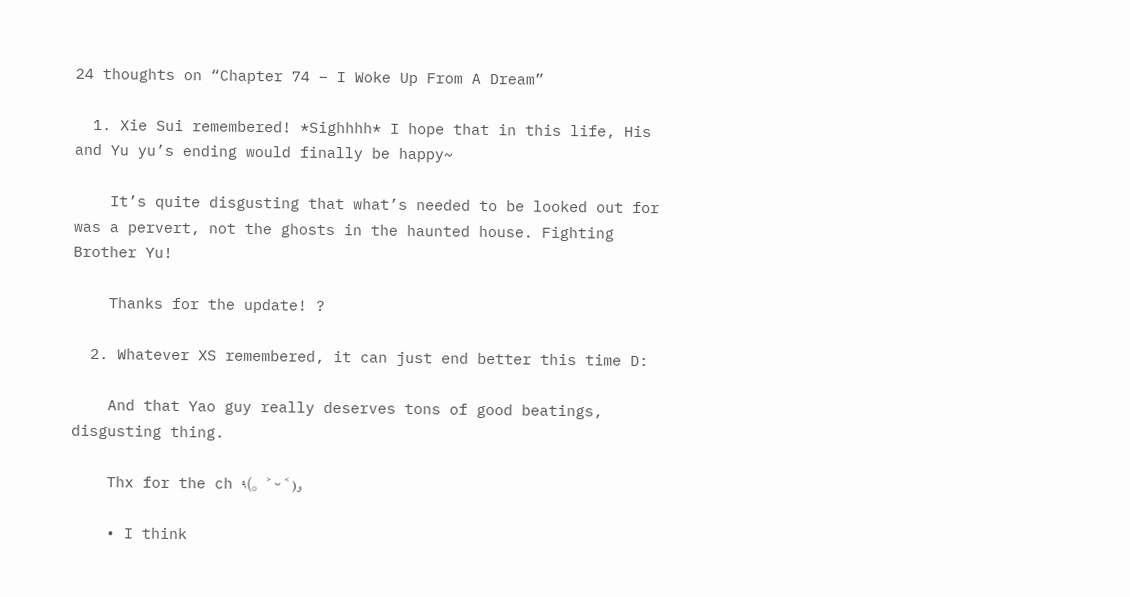24 thoughts on “Chapter 74 – I Woke Up From A Dream”

  1. Xie Sui remembered! *Sighhhh* I hope that in this life, His and Yu yu’s ending would finally be happy~

    It’s quite disgusting that what’s needed to be looked out for was a pervert, not the ghosts in the haunted house. Fighting Brother Yu!

    Thanks for the update! ?

  2. Whatever XS remembered, it can just end better this time D:

    And that Yao guy really deserves tons of good beatings, disgusting thing.

    Thx for the ch ٩(。˃ ᵕ ˂ )و

    • I think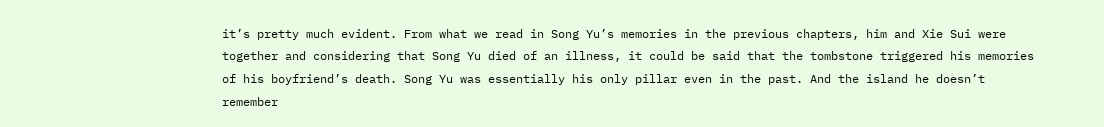it’s pretty much evident. From what we read in Song Yu’s memories in the previous chapters, him and Xie Sui were together and considering that Song Yu died of an illness, it could be said that the tombstone triggered his memories of his boyfriend’s death. Song Yu was essentially his only pillar even in the past. And the island he doesn’t remember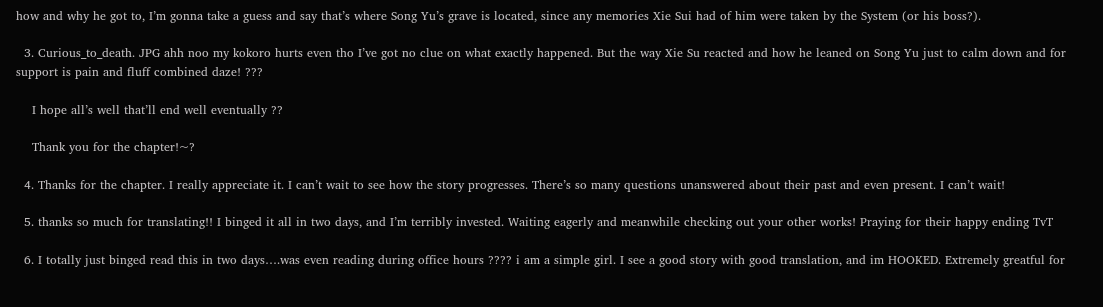how and why he got to, I’m gonna take a guess and say that’s where Song Yu’s grave is located, since any memories Xie Sui had of him were taken by the System (or his boss?).

  3. Curious_to_death. JPG ahh noo my kokoro hurts even tho I’ve got no clue on what exactly happened. But the way Xie Su reacted and how he leaned on Song Yu just to calm down and for support is pain and fluff combined daze! ???

    I hope all’s well that’ll end well eventually ??

    Thank you for the chapter!~?

  4. Thanks for the chapter. I really appreciate it. I can’t wait to see how the story progresses. There’s so many questions unanswered about their past and even present. I can’t wait!

  5. thanks so much for translating!! I binged it all in two days, and I’m terribly invested. Waiting eagerly and meanwhile checking out your other works! Praying for their happy ending TvT

  6. I totally just binged read this in two days….was even reading during office hours ???? i am a simple girl. I see a good story with good translation, and im HOOKED. Extremely greatful for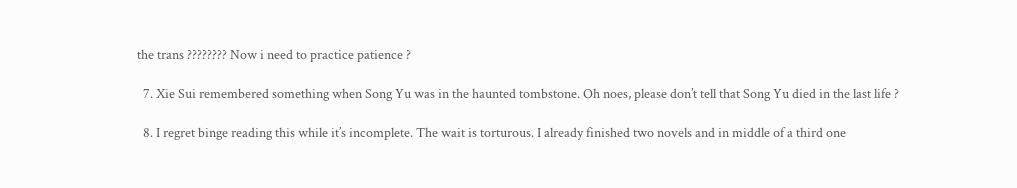the trans ???????? Now i need to practice patience ?

  7. Xie Sui remembered something when Song Yu was in the haunted tombstone. Oh noes, please don’t tell that Song Yu died in the last life ?

  8. I regret binge reading this while it’s incomplete. The wait is torturous. I already finished two novels and in middle of a third one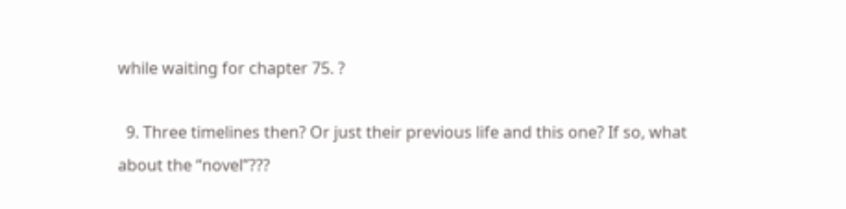while waiting for chapter 75. ?

  9. Three timelines then? Or just their previous life and this one? If so, what about the “novel”???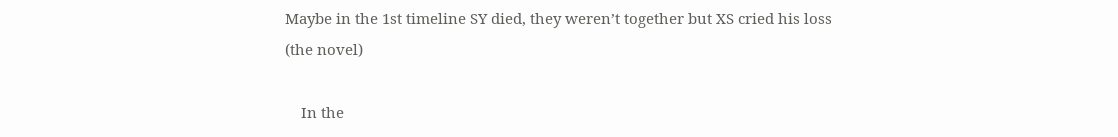Maybe in the 1st timeline SY died, they weren’t together but XS cried his loss (the novel)

    In the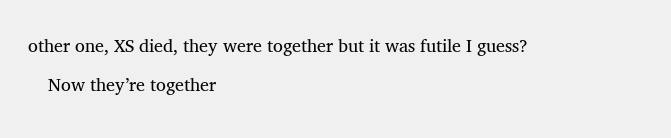other one, XS died, they were together but it was futile I guess?

    Now they’re together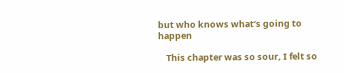but who knows what’s going to happen

    This chapter was so sour, I felt so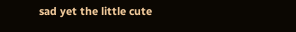sad yet the little cute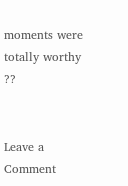moments were totally worthy ??


Leave a Comment